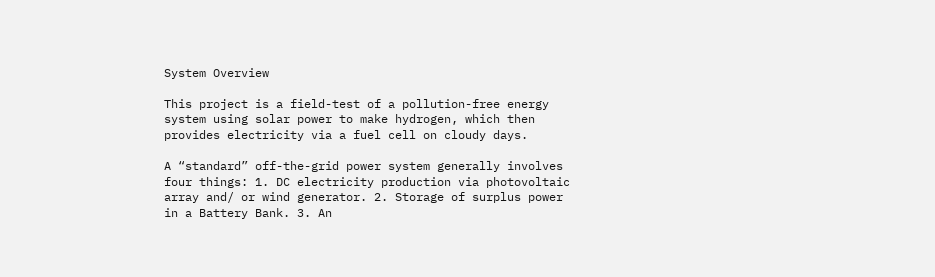System Overview

This project is a field-test of a pollution-free energy system using solar power to make hydrogen, which then provides electricity via a fuel cell on cloudy days.

A “standard” off-the-grid power system generally involves four things: 1. DC electricity production via photovoltaic array and/ or wind generator. 2. Storage of surplus power in a Battery Bank. 3. An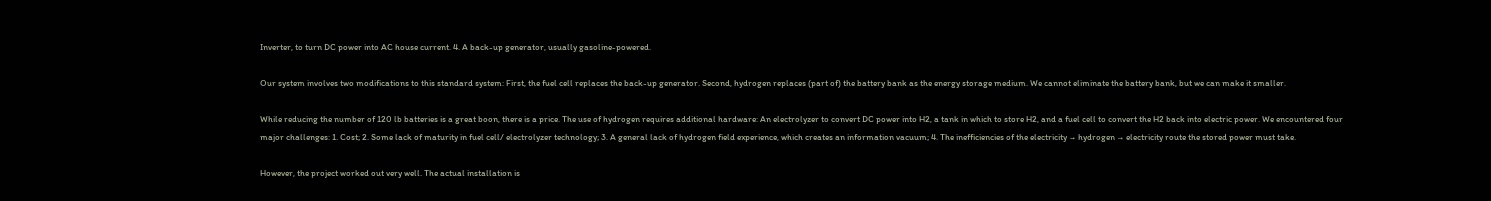Inverter, to turn DC power into AC house current. 4. A back-up generator, usually gasoline-powered.

Our system involves two modifications to this standard system: First, the fuel cell replaces the back-up generator. Second, hydrogen replaces (part of) the battery bank as the energy storage medium. We cannot eliminate the battery bank, but we can make it smaller.

While reducing the number of 120 lb batteries is a great boon, there is a price. The use of hydrogen requires additional hardware: An electrolyzer to convert DC power into H2, a tank in which to store H2, and a fuel cell to convert the H2 back into electric power. We encountered four major challenges: 1. Cost; 2. Some lack of maturity in fuel cell/ electrolyzer technology; 3. A general lack of hydrogen field experience, which creates an information vacuum; 4. The inefficiencies of the electricity → hydrogen → electricity route the stored power must take.

However, the project worked out very well. The actual installation is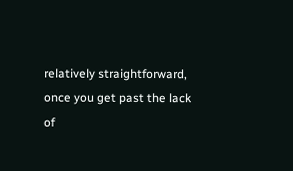relatively straightforward, once you get past the lack of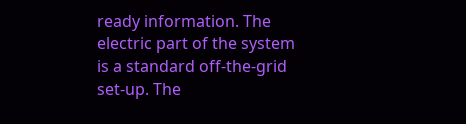ready information. The electric part of the system is a standard off-the-grid set-up. The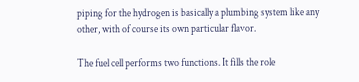piping for the hydrogen is basically a plumbing system like any other, with of course its own particular flavor.

The fuel cell performs two functions. It fills the role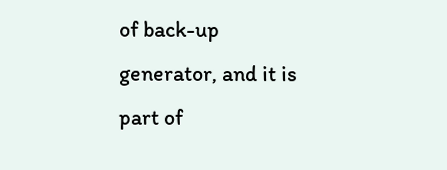of back-up generator, and it is part of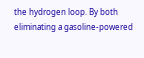the hydrogen loop. By both eliminating a gasoline-powered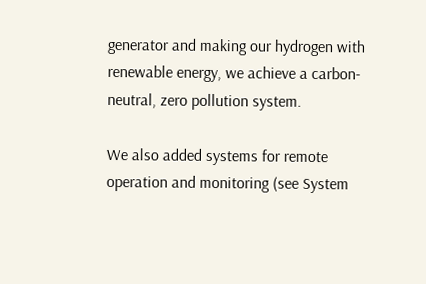generator and making our hydrogen with renewable energy, we achieve a carbon-neutral, zero pollution system.

We also added systems for remote operation and monitoring (see System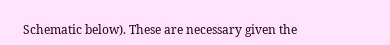Schematic below). These are necessary given the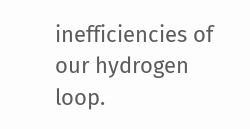inefficiencies of our hydrogen loop.